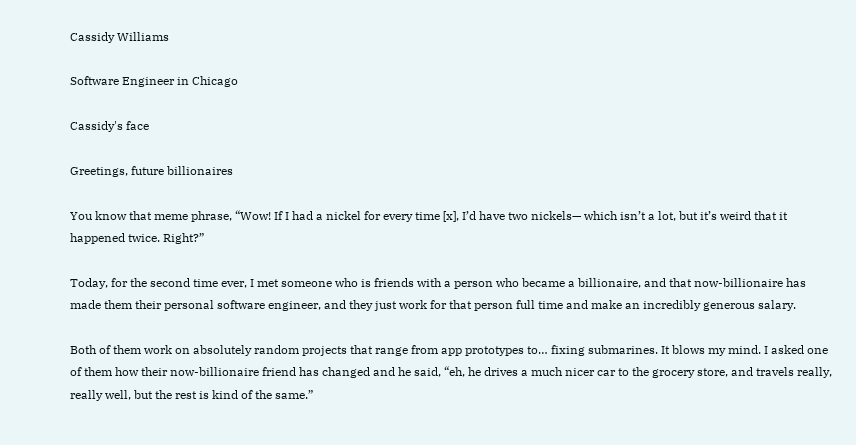Cassidy Williams

Software Engineer in Chicago

Cassidy's face

Greetings, future billionaires

You know that meme phrase, “Wow! If I had a nickel for every time [x], I’d have two nickels— which isn’t a lot, but it’s weird that it happened twice. Right?”

Today, for the second time ever, I met someone who is friends with a person who became a billionaire, and that now-billionaire has made them their personal software engineer, and they just work for that person full time and make an incredibly generous salary.

Both of them work on absolutely random projects that range from app prototypes to… fixing submarines. It blows my mind. I asked one of them how their now-billionaire friend has changed and he said, “eh, he drives a much nicer car to the grocery store, and travels really, really well, but the rest is kind of the same.”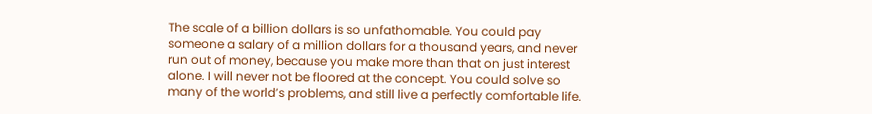The scale of a billion dollars is so unfathomable. You could pay someone a salary of a million dollars for a thousand years, and never run out of money, because you make more than that on just interest alone. I will never not be floored at the concept. You could solve so many of the world’s problems, and still live a perfectly comfortable life.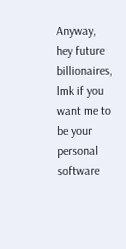Anyway, hey future billionaires, lmk if you want me to be your personal software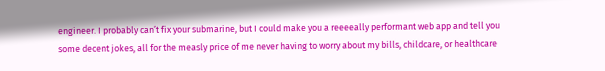engineer. I probably can’t fix your submarine, but I could make you a reeeeally performant web app and tell you some decent jokes, all for the measly price of me never having to worry about my bills, childcare, or healthcare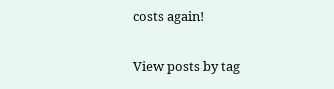costs again!

View posts by tag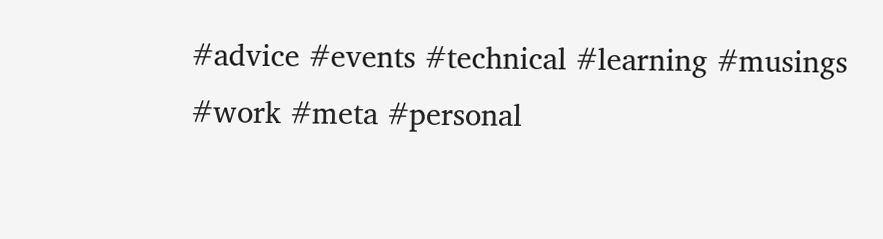#advice #events #technical #learning #musings #work #meta #personal